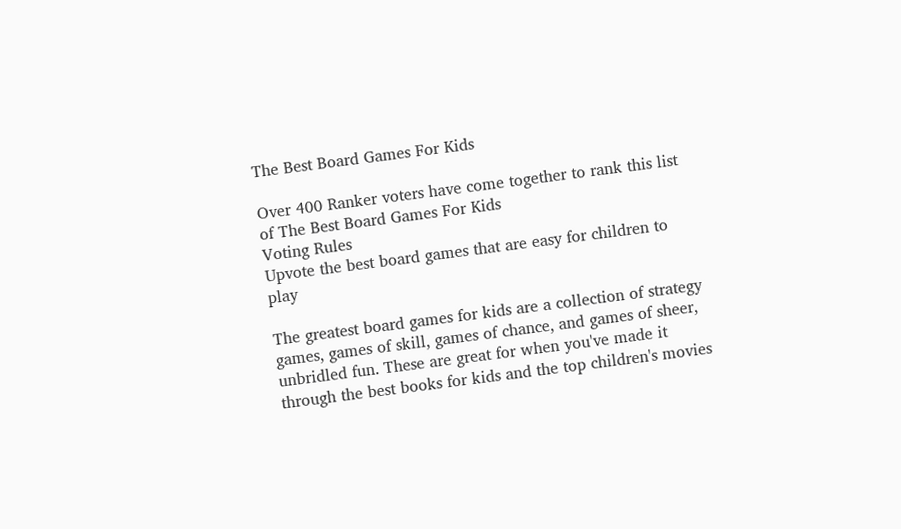The Best Board Games For Kids

Over 400 Ranker voters have come together to rank this list of The Best Board Games For Kids
Voting Rules
Upvote the best board games that are easy for children to play

The greatest board games for kids are a collection of strategy games, games of skill, games of chance, and games of sheer, unbridled fun. These are great for when you've made it through the best books for kids and the top children's movies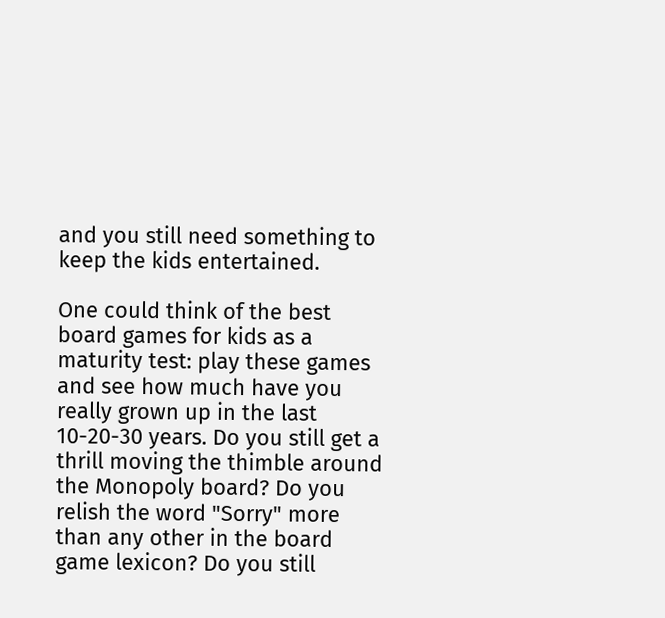and you still need something to keep the kids entertained.

One could think of the best board games for kids as a maturity test: play these games and see how much have you really grown up in the last 10-20-30 years. Do you still get a thrill moving the thimble around the Monopoly board? Do you relish the word "Sorry" more than any other in the board game lexicon? Do you still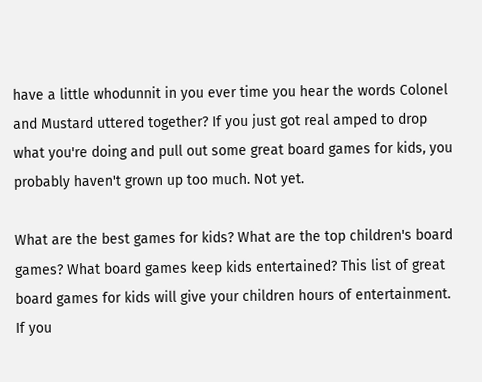have a little whodunnit in you ever time you hear the words Colonel and Mustard uttered together? If you just got real amped to drop what you're doing and pull out some great board games for kids, you probably haven't grown up too much. Not yet.

What are the best games for kids? What are the top children's board games? What board games keep kids entertained? This list of great board games for kids will give your children hours of entertainment. If you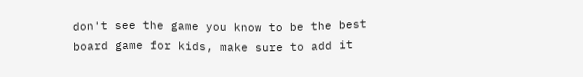don't see the game you know to be the best board game for kids, make sure to add it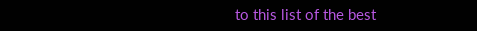to this list of the best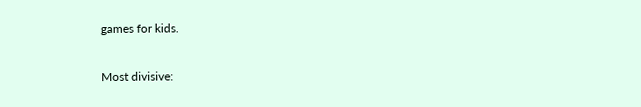games for kids.

Most divisive: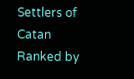Settlers of Catan
Ranked by